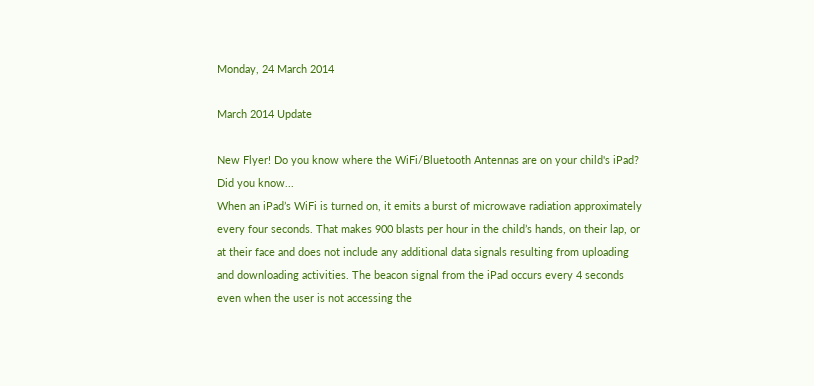Monday, 24 March 2014

March 2014 Update

New Flyer! Do you know where the WiFi/Bluetooth Antennas are on your child's iPad?
Did you know...
When an iPad’s WiFi is turned on, it emits a burst of microwave radiation approximately every four seconds. That makes 900 blasts per hour in the child’s hands, on their lap, or at their face and does not include any additional data signals resulting from uploading and downloading activities. The beacon signal from the iPad occurs every 4 seconds even when the user is not accessing the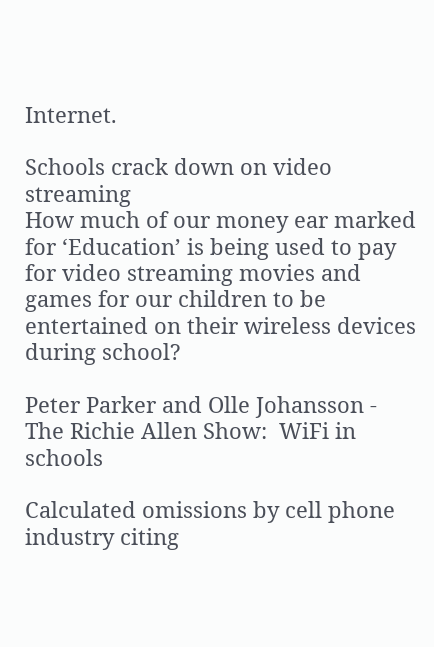Internet.

Schools crack down on video streaming
How much of our money ear marked for ‘Education’ is being used to pay for video streaming movies and games for our children to be entertained on their wireless devices during school?

Peter Parker and Olle Johansson - The Richie Allen Show:  WiFi in schools

Calculated omissions by cell phone industry citing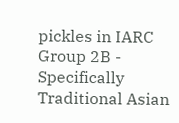pickles in IARC Group 2B - Specifically Traditional Asian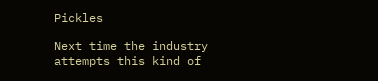Pickles

Next time the industry attempts this kind of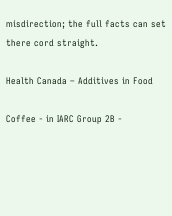misdirection; the full facts can set there cord straight.

Health Canada – Additives in Food

Coffee - in IARC Group 2B -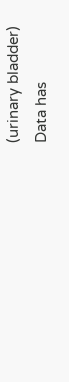(urinary bladder)
Data has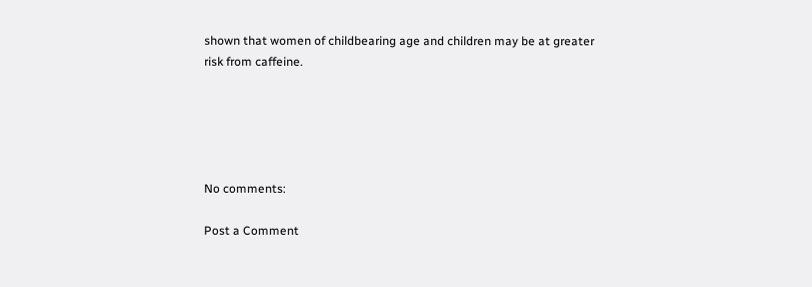shown that women of childbearing age and children may be at greater risk from caffeine.





No comments:

Post a Comment